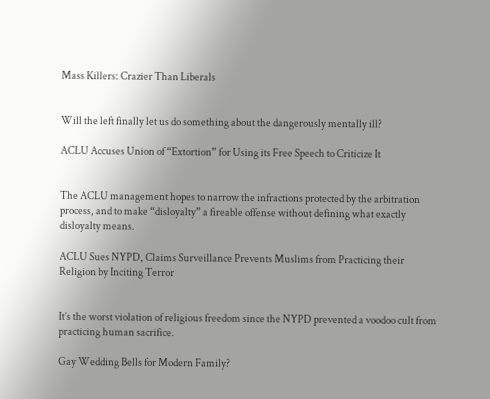Mass Killers: Crazier Than Liberals


Will the left finally let us do something about the dangerously mentally ill?

ACLU Accuses Union of “Extortion” for Using its Free Speech to Criticize It


The ACLU management hopes to narrow the infractions protected by the arbitration process, and to make “disloyalty” a fireable offense without defining what exactly disloyalty means.

ACLU Sues NYPD, Claims Surveillance Prevents Muslims from Practicing their Religion by Inciting Terror


It’s the worst violation of religious freedom since the NYPD prevented a voodoo cult from practicing human sacrifice.

Gay Wedding Bells for Modern Family?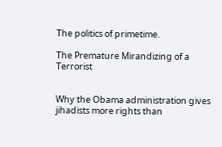The politics of primetime.

The Premature Mirandizing of a Terrorist


Why the Obama administration gives jihadists more rights than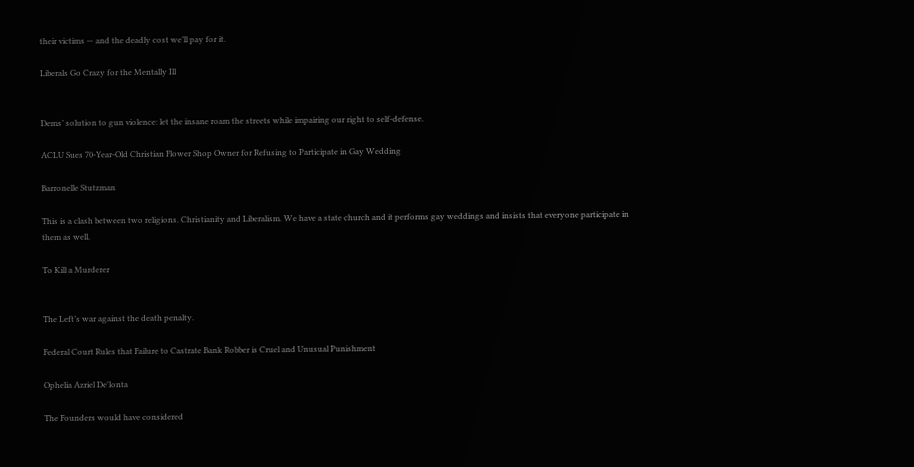their victims — and the deadly cost we’ll pay for it.

Liberals Go Crazy for the Mentally Ill


Dems’ solution to gun violence: let the insane roam the streets while impairing our right to self-defense.

ACLU Sues 70-Year-Old Christian Flower Shop Owner for Refusing to Participate in Gay Wedding

Barronelle Stutzman

This is a clash between two religions. Christianity and Liberalism. We have a state church and it performs gay weddings and insists that everyone participate in them as well.

To Kill a Murderer


The Left’s war against the death penalty.

Federal Court Rules that Failure to Castrate Bank Robber is Cruel and Unusual Punishment

Ophelia Azriel De'lonta

The Founders would have considered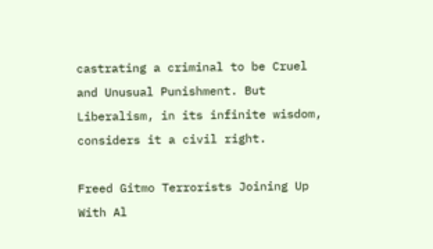castrating a criminal to be Cruel and Unusual Punishment. But Liberalism, in its infinite wisdom, considers it a civil right.

Freed Gitmo Terrorists Joining Up With Al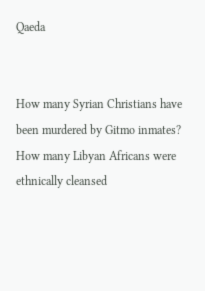Qaeda


How many Syrian Christians have been murdered by Gitmo inmates? How many Libyan Africans were ethnically cleansed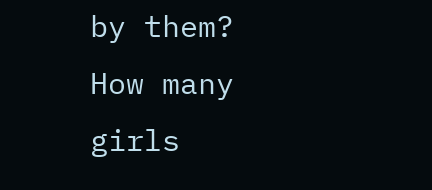by them? How many girls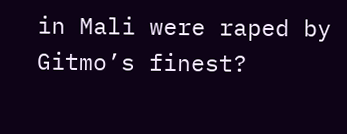in Mali were raped by Gitmo’s finest?